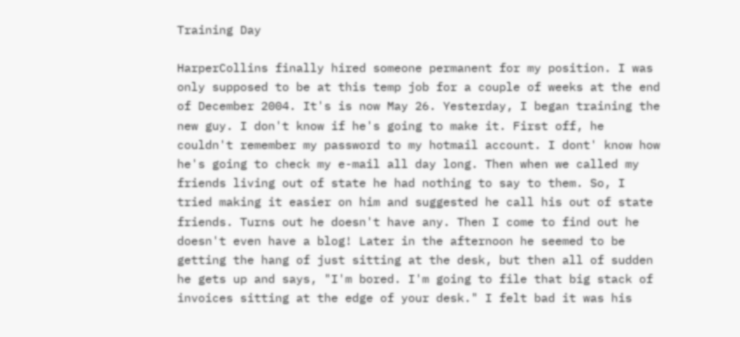Training Day

HarperCollins finally hired someone permanent for my position. I was only supposed to be at this temp job for a couple of weeks at the end of December 2004. It's is now May 26. Yesterday, I began training the new guy. I don't know if he's going to make it. First off, he couldn't remember my password to my hotmail account. I dont' know how he's going to check my e-mail all day long. Then when we called my friends living out of state he had nothing to say to them. So, I tried making it easier on him and suggested he call his out of state friends. Turns out he doesn't have any. Then I come to find out he doesn't even have a blog! Later in the afternoon he seemed to be getting the hang of just sitting at the desk, but then all of sudden he gets up and says, "I'm bored. I'm going to file that big stack of invoices sitting at the edge of your desk." I felt bad it was his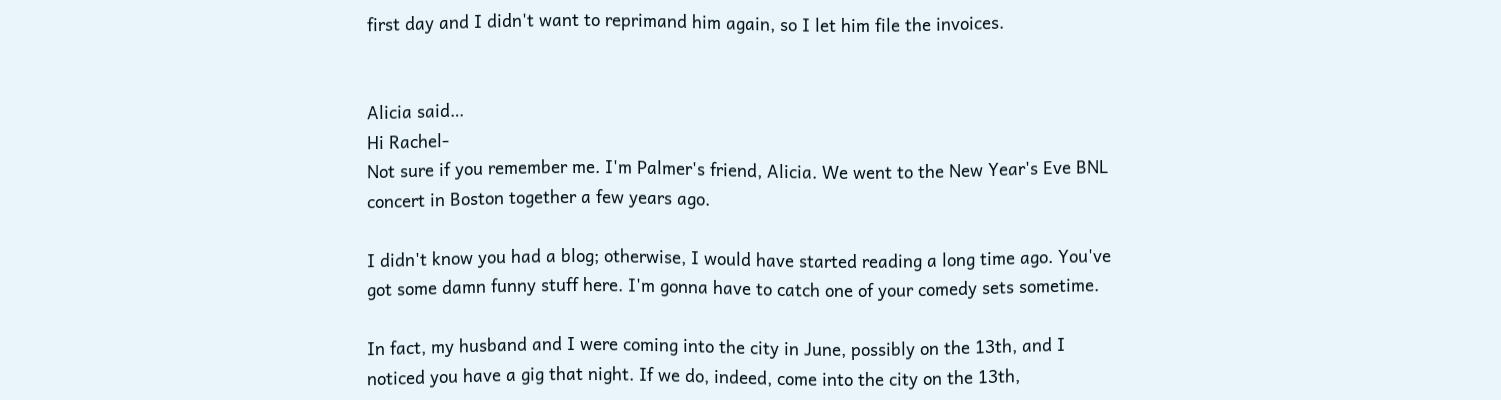first day and I didn't want to reprimand him again, so I let him file the invoices.


Alicia said…
Hi Rachel-
Not sure if you remember me. I'm Palmer's friend, Alicia. We went to the New Year's Eve BNL concert in Boston together a few years ago.

I didn't know you had a blog; otherwise, I would have started reading a long time ago. You've got some damn funny stuff here. I'm gonna have to catch one of your comedy sets sometime.

In fact, my husband and I were coming into the city in June, possibly on the 13th, and I noticed you have a gig that night. If we do, indeed, come into the city on the 13th,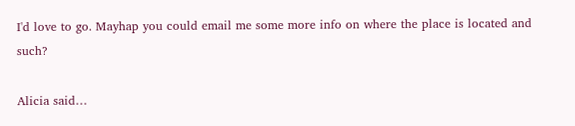I'd love to go. Mayhap you could email me some more info on where the place is located and such?

Alicia said…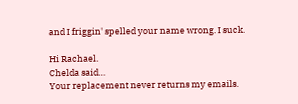and I friggin' spelled your name wrong. I suck.

Hi Rachael.
Chelda said…
Your replacement never returns my emails.